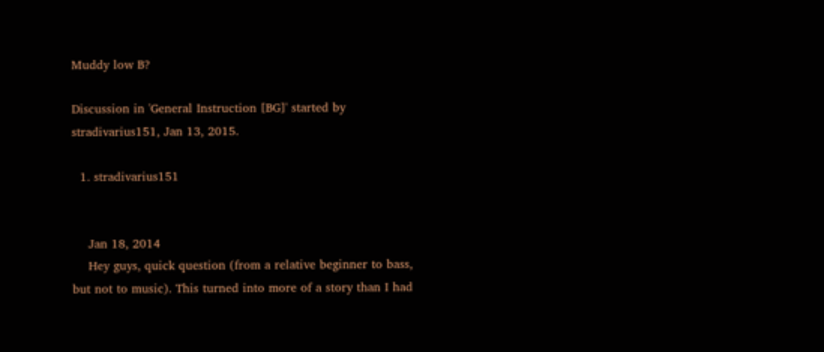Muddy low B?

Discussion in 'General Instruction [BG]' started by stradivarius151, Jan 13, 2015.

  1. stradivarius151


    Jan 18, 2014
    Hey guys, quick question (from a relative beginner to bass, but not to music). This turned into more of a story than I had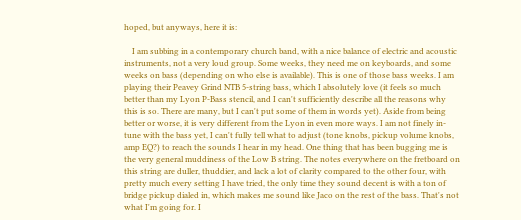hoped, but anyways, here it is:

    I am subbing in a contemporary church band, with a nice balance of electric and acoustic instruments, not a very loud group. Some weeks, they need me on keyboards, and some weeks on bass (depending on who else is available). This is one of those bass weeks. I am playing their Peavey Grind NTB 5-string bass, which I absolutely love (it feels so much better than my Lyon P-Bass stencil, and I can't sufficiently describe all the reasons why this is so. There are many, but I can't put some of them in words yet). Aside from being better or worse, it is very different from the Lyon in even more ways. I am not finely in-tune with the bass yet, I can't fully tell what to adjust (tone knobs, pickup volume knobs, amp EQ?) to reach the sounds I hear in my head. One thing that has been bugging me is the very general muddiness of the Low B string. The notes everywhere on the fretboard on this string are duller, thuddier, and lack a lot of clarity compared to the other four, with pretty much every setting I have tried, the only time they sound decent is with a ton of bridge pickup dialed in, which makes me sound like Jaco on the rest of the bass. That's not what I'm going for. I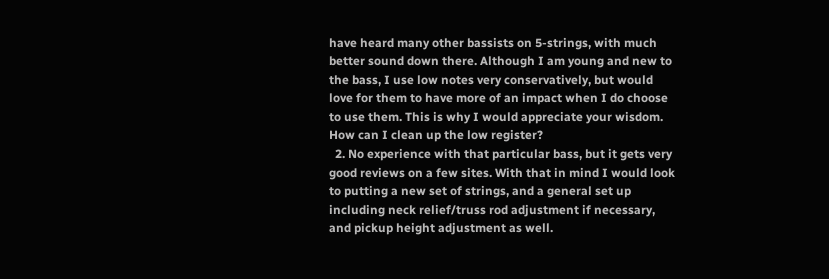have heard many other bassists on 5-strings, with much better sound down there. Although I am young and new to the bass, I use low notes very conservatively, but would love for them to have more of an impact when I do choose to use them. This is why I would appreciate your wisdom. How can I clean up the low register?
  2. No experience with that particular bass, but it gets very good reviews on a few sites. With that in mind I would look to putting a new set of strings, and a general set up including neck relief/truss rod adjustment if necessary, and pickup height adjustment as well.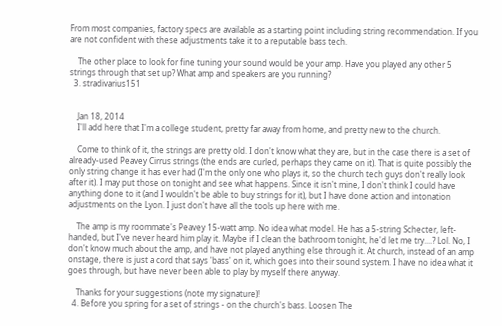From most companies, factory specs are available as a starting point including string recommendation. If you are not confident with these adjustments take it to a reputable bass tech.

    The other place to look for fine tuning your sound would be your amp. Have you played any other 5 strings through that set up? What amp and speakers are you running?
  3. stradivarius151


    Jan 18, 2014
    I'll add here that I'm a college student, pretty far away from home, and pretty new to the church.

    Come to think of it, the strings are pretty old. I don't know what they are, but in the case there is a set of already-used Peavey Cirrus strings (the ends are curled, perhaps they came on it). That is quite possibly the only string change it has ever had (I'm the only one who plays it, so the church tech guys don't really look after it). I may put those on tonight and see what happens. Since it isn't mine, I don't think I could have anything done to it (and I wouldn't be able to buy strings for it), but I have done action and intonation adjustments on the Lyon. I just don't have all the tools up here with me.

    The amp is my roommate's Peavey 15-watt amp. No idea what model. He has a 5-string Schecter, left-handed, but I've never heard him play it. Maybe if I clean the bathroom tonight, he'd let me try....? Lol. No, I don't know much about the amp, and have not played anything else through it. At church, instead of an amp onstage, there is just a cord that says 'bass' on it, which goes into their sound system. I have no idea what it goes through, but have never been able to play by myself there anyway.

    Thanks for your suggestions (note my signature)!
  4. Before you spring for a set of strings - on the church's bass. Loosen The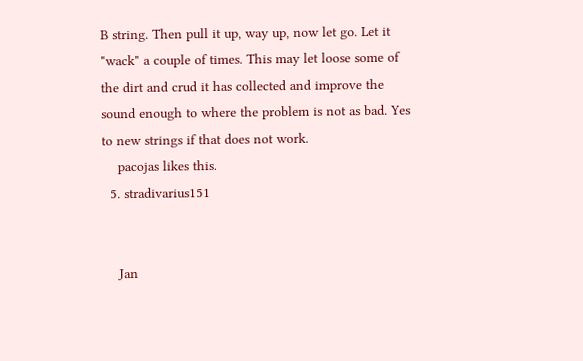B string. Then pull it up, way up, now let go. Let it "wack" a couple of times. This may let loose some of the dirt and crud it has collected and improve the sound enough to where the problem is not as bad. Yes to new strings if that does not work.
    pacojas likes this.
  5. stradivarius151


    Jan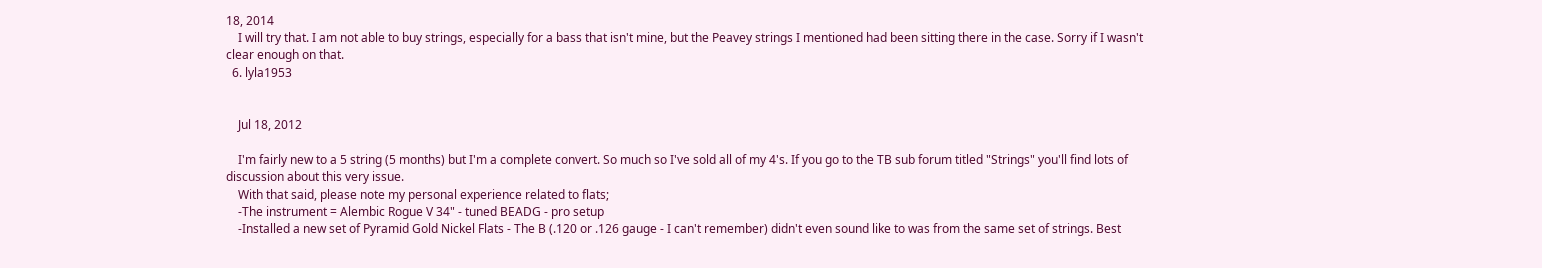18, 2014
    I will try that. I am not able to buy strings, especially for a bass that isn't mine, but the Peavey strings I mentioned had been sitting there in the case. Sorry if I wasn't clear enough on that.
  6. lyla1953


    Jul 18, 2012

    I'm fairly new to a 5 string (5 months) but I'm a complete convert. So much so I've sold all of my 4's. If you go to the TB sub forum titled "Strings" you'll find lots of discussion about this very issue.
    With that said, please note my personal experience related to flats;
    -The instrument = Alembic Rogue V 34" - tuned BEADG - pro setup
    -Installed a new set of Pyramid Gold Nickel Flats - The B (.120 or .126 gauge - I can't remember) didn't even sound like to was from the same set of strings. Best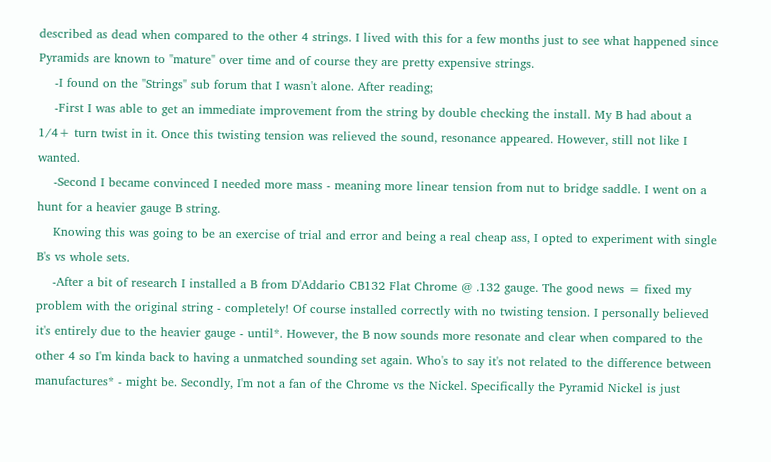described as dead when compared to the other 4 strings. I lived with this for a few months just to see what happened since Pyramids are known to "mature" over time and of course they are pretty expensive strings.
    -I found on the "Strings" sub forum that I wasn't alone. After reading;
    -First I was able to get an immediate improvement from the string by double checking the install. My B had about a 1/4+ turn twist in it. Once this twisting tension was relieved the sound, resonance appeared. However, still not like I wanted.
    -Second I became convinced I needed more mass - meaning more linear tension from nut to bridge saddle. I went on a hunt for a heavier gauge B string.
    Knowing this was going to be an exercise of trial and error and being a real cheap ass, I opted to experiment with single B's vs whole sets.
    -After a bit of research I installed a B from D'Addario CB132 Flat Chrome @ .132 gauge. The good news = fixed my problem with the original string - completely! Of course installed correctly with no twisting tension. I personally believed it's entirely due to the heavier gauge - until*. However, the B now sounds more resonate and clear when compared to the other 4 so I'm kinda back to having a unmatched sounding set again. Who's to say it's not related to the difference between manufactures* - might be. Secondly, I'm not a fan of the Chrome vs the Nickel. Specifically the Pyramid Nickel is just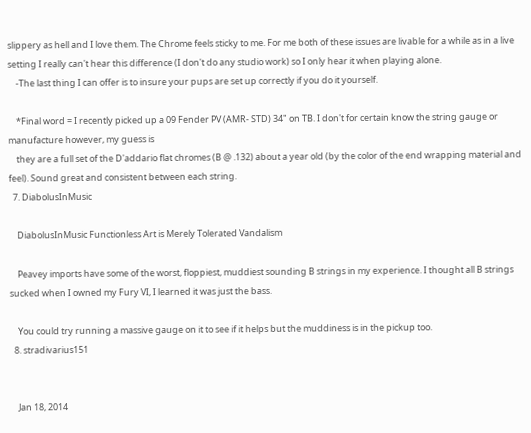slippery as hell and I love them. The Chrome feels sticky to me. For me both of these issues are livable for a while as in a live setting I really can't hear this difference (I don't do any studio work) so I only hear it when playing alone.
    -The last thing I can offer is to insure your pups are set up correctly if you do it yourself.

    *Final word = I recently picked up a 09 Fender PV (AMR- STD) 34" on TB. I don't for certain know the string gauge or manufacture however, my guess is
    they are a full set of the D'addario flat chromes (B @ .132) about a year old (by the color of the end wrapping material and feel). Sound great and consistent between each string.
  7. DiabolusInMusic

    DiabolusInMusic Functionless Art is Merely Tolerated Vandalism

    Peavey imports have some of the worst, floppiest, muddiest sounding B strings in my experience. I thought all B strings sucked when I owned my Fury VI, I learned it was just the bass.

    You could try running a massive gauge on it to see if it helps but the muddiness is in the pickup too.
  8. stradivarius151


    Jan 18, 2014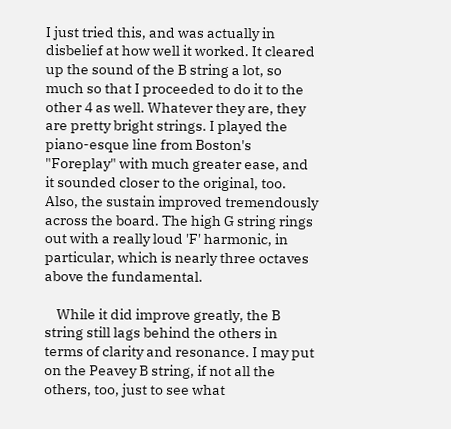I just tried this, and was actually in disbelief at how well it worked. It cleared up the sound of the B string a lot, so much so that I proceeded to do it to the other 4 as well. Whatever they are, they are pretty bright strings. I played the piano-esque line from Boston's "Foreplay" with much greater ease, and it sounded closer to the original, too. Also, the sustain improved tremendously across the board. The high G string rings out with a really loud 'F' harmonic, in particular, which is nearly three octaves above the fundamental.

    While it did improve greatly, the B string still lags behind the others in terms of clarity and resonance. I may put on the Peavey B string, if not all the others, too, just to see what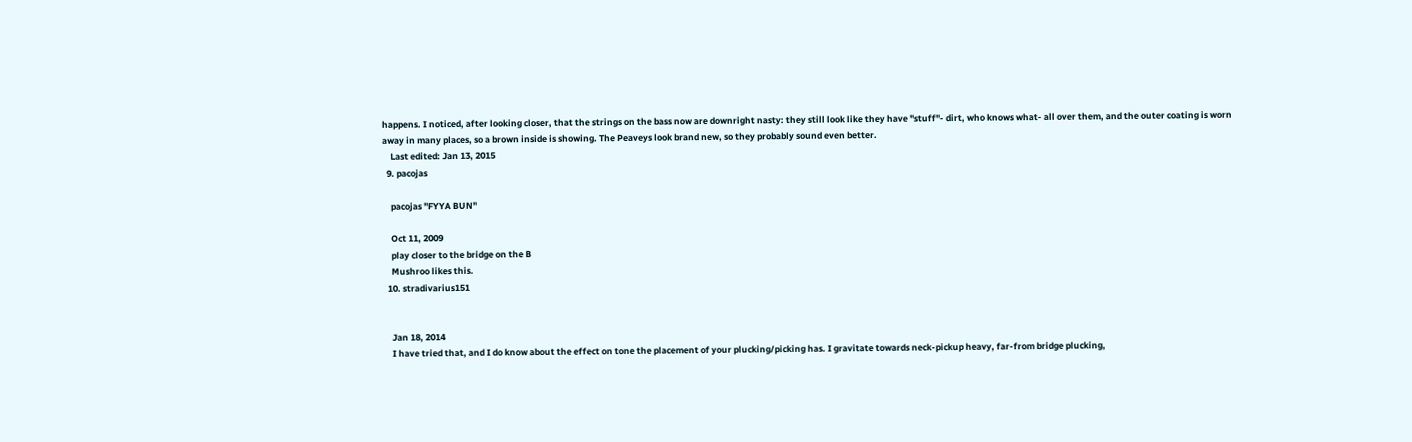happens. I noticed, after looking closer, that the strings on the bass now are downright nasty: they still look like they have "stuff"- dirt, who knows what- all over them, and the outer coating is worn away in many places, so a brown inside is showing. The Peaveys look brand new, so they probably sound even better.
    Last edited: Jan 13, 2015
  9. pacojas

    pacojas "FYYA BUN"

    Oct 11, 2009
    play closer to the bridge on the B
    Mushroo likes this.
  10. stradivarius151


    Jan 18, 2014
    I have tried that, and I do know about the effect on tone the placement of your plucking/picking has. I gravitate towards neck-pickup heavy, far-from bridge plucking,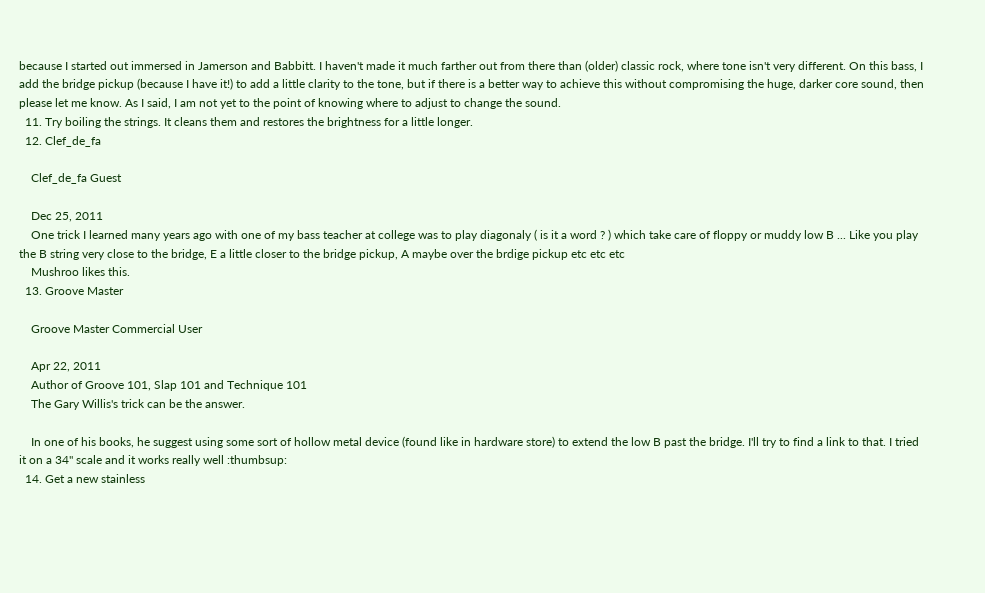because I started out immersed in Jamerson and Babbitt. I haven't made it much farther out from there than (older) classic rock, where tone isn't very different. On this bass, I add the bridge pickup (because I have it!) to add a little clarity to the tone, but if there is a better way to achieve this without compromising the huge, darker core sound, then please let me know. As I said, I am not yet to the point of knowing where to adjust to change the sound.
  11. Try boiling the strings. It cleans them and restores the brightness for a little longer.
  12. Clef_de_fa

    Clef_de_fa Guest

    Dec 25, 2011
    One trick I learned many years ago with one of my bass teacher at college was to play diagonaly ( is it a word ? ) which take care of floppy or muddy low B ... Like you play the B string very close to the bridge, E a little closer to the bridge pickup, A maybe over the brdige pickup etc etc etc
    Mushroo likes this.
  13. Groove Master

    Groove Master Commercial User

    Apr 22, 2011
    Author of Groove 101, Slap 101 and Technique 101
    The Gary Willis's trick can be the answer.

    In one of his books, he suggest using some sort of hollow metal device (found like in hardware store) to extend the low B past the bridge. I'll try to find a link to that. I tried it on a 34" scale and it works really well :thumbsup:
  14. Get a new stainless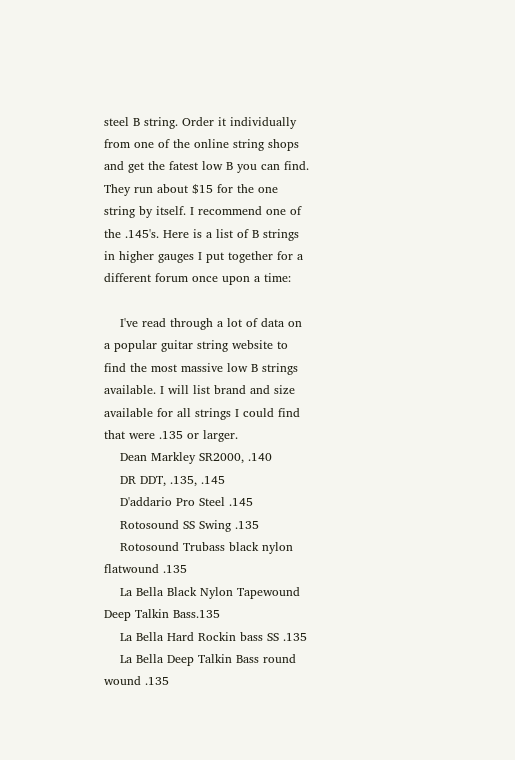steel B string. Order it individually from one of the online string shops and get the fatest low B you can find. They run about $15 for the one string by itself. I recommend one of the .145's. Here is a list of B strings in higher gauges I put together for a different forum once upon a time:

    I've read through a lot of data on a popular guitar string website to find the most massive low B strings available. I will list brand and size available for all strings I could find that were .135 or larger.
    Dean Markley SR2000, .140
    DR DDT, .135, .145
    D'addario Pro Steel .145
    Rotosound SS Swing .135
    Rotosound Trubass black nylon flatwound .135
    La Bella Black Nylon Tapewound Deep Talkin Bass.135
    La Bella Hard Rockin bass SS .135
    La Bella Deep Talkin Bass round wound .135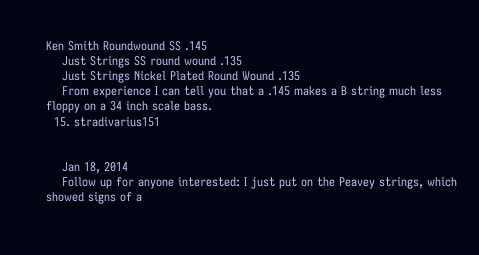Ken Smith Roundwound SS .145
    Just Strings SS round wound .135
    Just Strings Nickel Plated Round Wound .135
    From experience I can tell you that a .145 makes a B string much less floppy on a 34 inch scale bass.
  15. stradivarius151


    Jan 18, 2014
    Follow up for anyone interested: I just put on the Peavey strings, which showed signs of a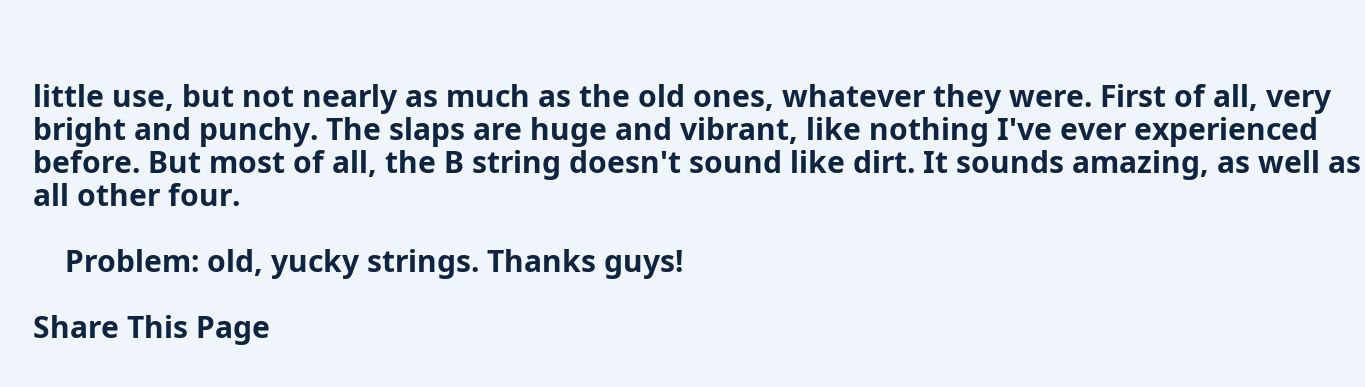little use, but not nearly as much as the old ones, whatever they were. First of all, very bright and punchy. The slaps are huge and vibrant, like nothing I've ever experienced before. But most of all, the B string doesn't sound like dirt. It sounds amazing, as well as all other four.

    Problem: old, yucky strings. Thanks guys!

Share This Page